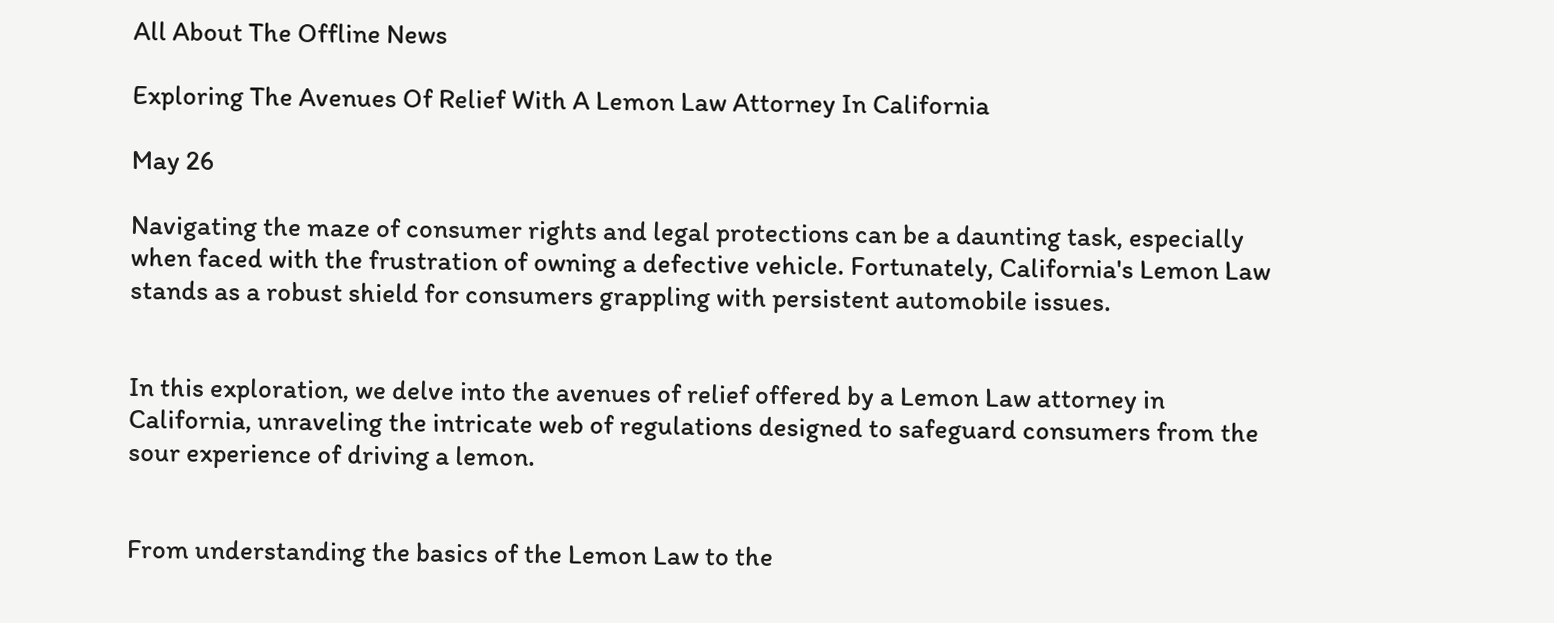All About The Offline News

Exploring The Avenues Of Relief With A Lemon Law Attorney In California

May 26

Navigating the maze of consumer rights and legal protections can be a daunting task, especially when faced with the frustration of owning a defective vehicle. Fortunately, California's Lemon Law stands as a robust shield for consumers grappling with persistent automobile issues.


In this exploration, we delve into the avenues of relief offered by a Lemon Law attorney in California, unraveling the intricate web of regulations designed to safeguard consumers from the sour experience of driving a lemon.


From understanding the basics of the Lemon Law to the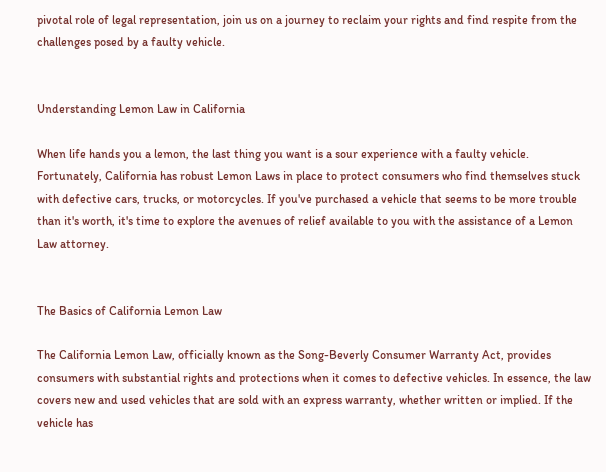pivotal role of legal representation, join us on a journey to reclaim your rights and find respite from the challenges posed by a faulty vehicle.


Understanding Lemon Law in California

When life hands you a lemon, the last thing you want is a sour experience with a faulty vehicle. Fortunately, California has robust Lemon Laws in place to protect consumers who find themselves stuck with defective cars, trucks, or motorcycles. If you've purchased a vehicle that seems to be more trouble than it's worth, it's time to explore the avenues of relief available to you with the assistance of a Lemon Law attorney.


The Basics of California Lemon Law

The California Lemon Law, officially known as the Song-Beverly Consumer Warranty Act, provides consumers with substantial rights and protections when it comes to defective vehicles. In essence, the law covers new and used vehicles that are sold with an express warranty, whether written or implied. If the vehicle has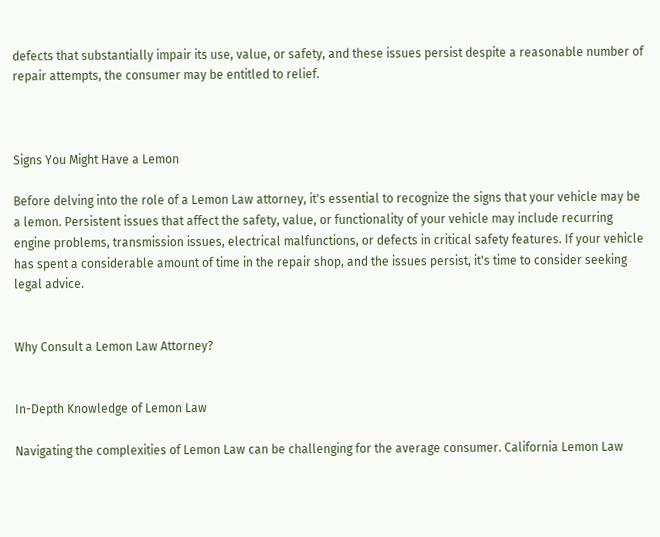defects that substantially impair its use, value, or safety, and these issues persist despite a reasonable number of repair attempts, the consumer may be entitled to relief.



Signs You Might Have a Lemon

Before delving into the role of a Lemon Law attorney, it's essential to recognize the signs that your vehicle may be a lemon. Persistent issues that affect the safety, value, or functionality of your vehicle may include recurring engine problems, transmission issues, electrical malfunctions, or defects in critical safety features. If your vehicle has spent a considerable amount of time in the repair shop, and the issues persist, it's time to consider seeking legal advice.


Why Consult a Lemon Law Attorney?


In-Depth Knowledge of Lemon Law

Navigating the complexities of Lemon Law can be challenging for the average consumer. California Lemon Law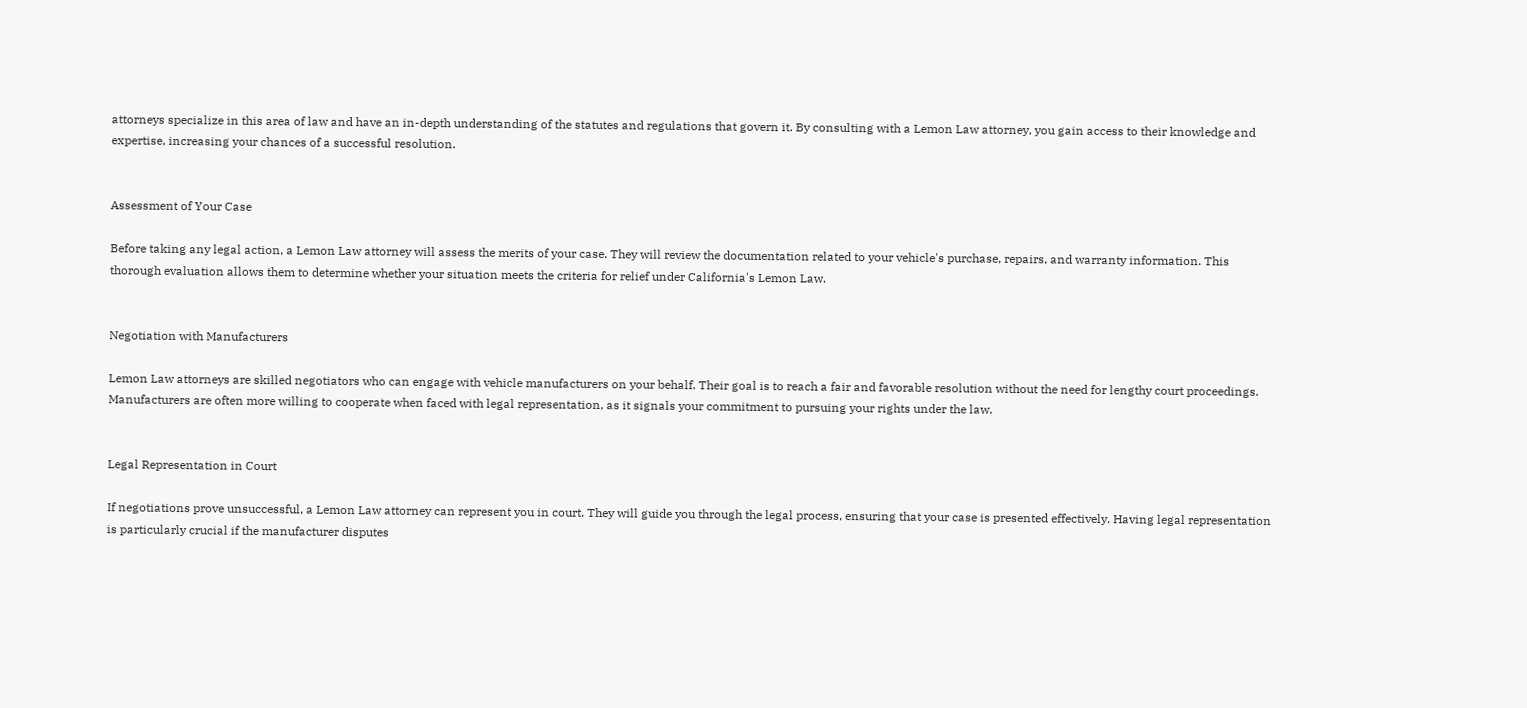attorneys specialize in this area of law and have an in-depth understanding of the statutes and regulations that govern it. By consulting with a Lemon Law attorney, you gain access to their knowledge and expertise, increasing your chances of a successful resolution.


Assessment of Your Case

Before taking any legal action, a Lemon Law attorney will assess the merits of your case. They will review the documentation related to your vehicle's purchase, repairs, and warranty information. This thorough evaluation allows them to determine whether your situation meets the criteria for relief under California's Lemon Law.


Negotiation with Manufacturers

Lemon Law attorneys are skilled negotiators who can engage with vehicle manufacturers on your behalf. Their goal is to reach a fair and favorable resolution without the need for lengthy court proceedings. Manufacturers are often more willing to cooperate when faced with legal representation, as it signals your commitment to pursuing your rights under the law.


Legal Representation in Court

If negotiations prove unsuccessful, a Lemon Law attorney can represent you in court. They will guide you through the legal process, ensuring that your case is presented effectively. Having legal representation is particularly crucial if the manufacturer disputes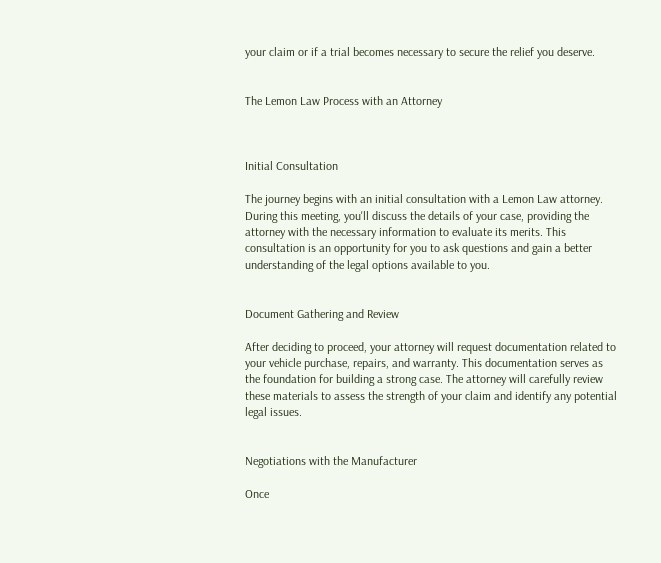your claim or if a trial becomes necessary to secure the relief you deserve.


The Lemon Law Process with an Attorney



Initial Consultation

The journey begins with an initial consultation with a Lemon Law attorney. During this meeting, you'll discuss the details of your case, providing the attorney with the necessary information to evaluate its merits. This consultation is an opportunity for you to ask questions and gain a better understanding of the legal options available to you.


Document Gathering and Review

After deciding to proceed, your attorney will request documentation related to your vehicle purchase, repairs, and warranty. This documentation serves as the foundation for building a strong case. The attorney will carefully review these materials to assess the strength of your claim and identify any potential legal issues.


Negotiations with the Manufacturer

Once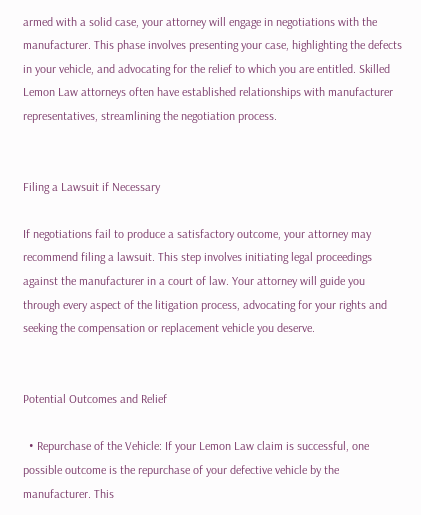armed with a solid case, your attorney will engage in negotiations with the manufacturer. This phase involves presenting your case, highlighting the defects in your vehicle, and advocating for the relief to which you are entitled. Skilled Lemon Law attorneys often have established relationships with manufacturer representatives, streamlining the negotiation process.


Filing a Lawsuit if Necessary

If negotiations fail to produce a satisfactory outcome, your attorney may recommend filing a lawsuit. This step involves initiating legal proceedings against the manufacturer in a court of law. Your attorney will guide you through every aspect of the litigation process, advocating for your rights and seeking the compensation or replacement vehicle you deserve.


Potential Outcomes and Relief

  • Repurchase of the Vehicle: If your Lemon Law claim is successful, one possible outcome is the repurchase of your defective vehicle by the manufacturer. This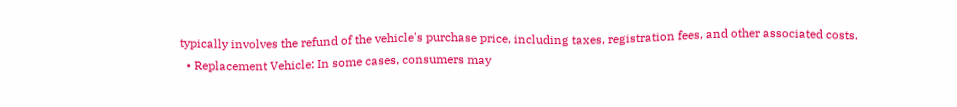typically involves the refund of the vehicle's purchase price, including taxes, registration fees, and other associated costs.
  • Replacement Vehicle: In some cases, consumers may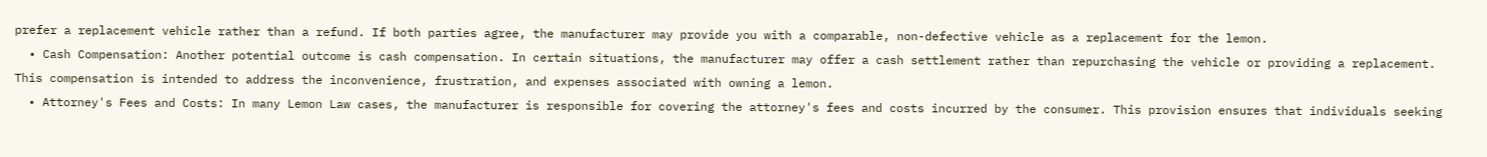prefer a replacement vehicle rather than a refund. If both parties agree, the manufacturer may provide you with a comparable, non-defective vehicle as a replacement for the lemon.
  • Cash Compensation: Another potential outcome is cash compensation. In certain situations, the manufacturer may offer a cash settlement rather than repurchasing the vehicle or providing a replacement. This compensation is intended to address the inconvenience, frustration, and expenses associated with owning a lemon.
  • Attorney's Fees and Costs: In many Lemon Law cases, the manufacturer is responsible for covering the attorney's fees and costs incurred by the consumer. This provision ensures that individuals seeking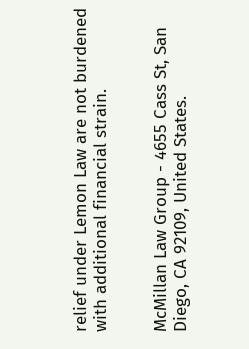relief under Lemon Law are not burdened with additional financial strain.


McMillan Law Group - 4655 Cass St, San Diego, CA 92109, United States.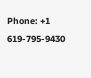Phone: +1 619-795-9430